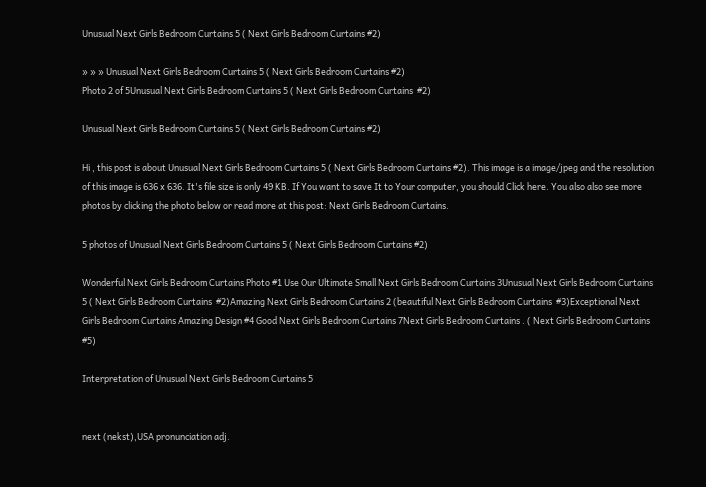Unusual Next Girls Bedroom Curtains 5 ( Next Girls Bedroom Curtains #2)

» » » Unusual Next Girls Bedroom Curtains 5 ( Next Girls Bedroom Curtains #2)
Photo 2 of 5Unusual Next Girls Bedroom Curtains 5 ( Next Girls Bedroom Curtains  #2)

Unusual Next Girls Bedroom Curtains 5 ( Next Girls Bedroom Curtains #2)

Hi , this post is about Unusual Next Girls Bedroom Curtains 5 ( Next Girls Bedroom Curtains #2). This image is a image/jpeg and the resolution of this image is 636 x 636. It's file size is only 49 KB. If You want to save It to Your computer, you should Click here. You also also see more photos by clicking the photo below or read more at this post: Next Girls Bedroom Curtains.

5 photos of Unusual Next Girls Bedroom Curtains 5 ( Next Girls Bedroom Curtains #2)

Wonderful Next Girls Bedroom Curtains Photo #1 Use Our Ultimate Small Next Girls Bedroom Curtains 3Unusual Next Girls Bedroom Curtains 5 ( Next Girls Bedroom Curtains  #2)Amazing Next Girls Bedroom Curtains 2 (beautiful Next Girls Bedroom Curtains  #3)Exceptional Next Girls Bedroom Curtains Amazing Design #4 Good Next Girls Bedroom Curtains 7Next Girls Bedroom Curtains . ( Next Girls Bedroom Curtains  #5)

Interpretation of Unusual Next Girls Bedroom Curtains 5


next (nekst),USA pronunciation adj.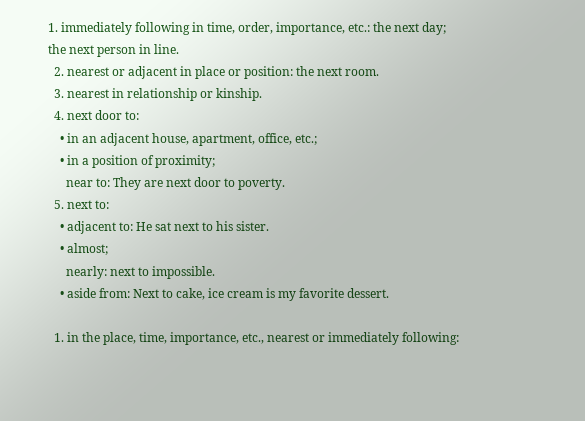1. immediately following in time, order, importance, etc.: the next day; the next person in line.
  2. nearest or adjacent in place or position: the next room.
  3. nearest in relationship or kinship.
  4. next door to:
    • in an adjacent house, apartment, office, etc.;
    • in a position of proximity;
      near to: They are next door to poverty.
  5. next to:
    • adjacent to: He sat next to his sister.
    • almost;
      nearly: next to impossible.
    • aside from: Next to cake, ice cream is my favorite dessert.

  1. in the place, time, importance, etc., nearest or immediately following: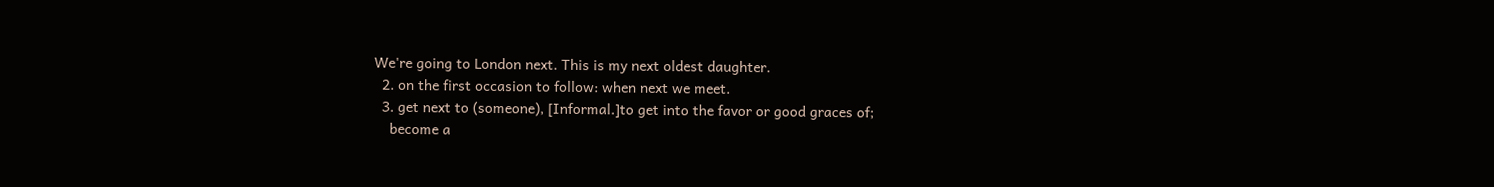We're going to London next. This is my next oldest daughter.
  2. on the first occasion to follow: when next we meet.
  3. get next to (someone), [Informal.]to get into the favor or good graces of;
    become a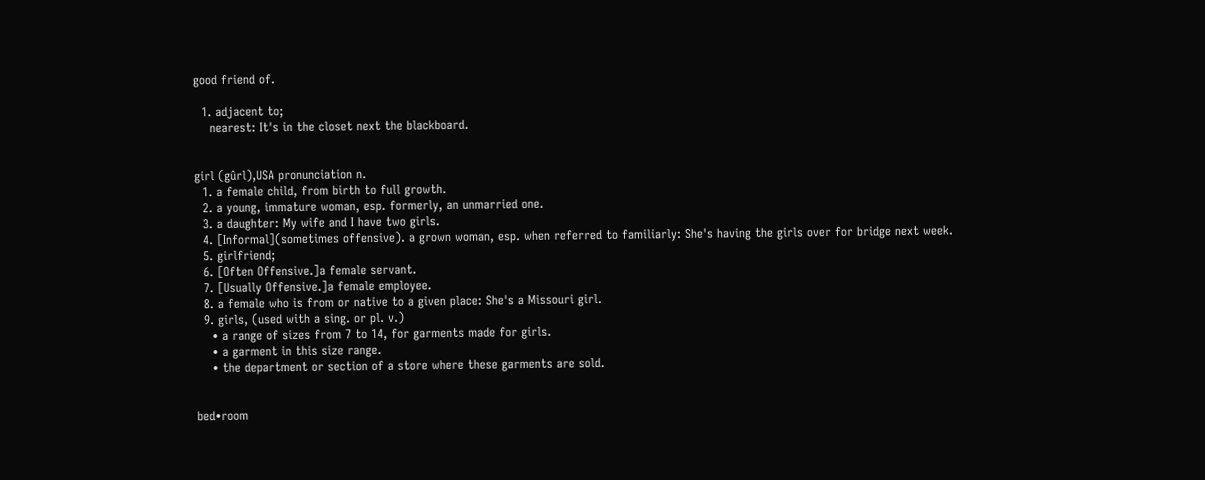good friend of.

  1. adjacent to;
    nearest: It's in the closet next the blackboard.


girl (gûrl),USA pronunciation n.
  1. a female child, from birth to full growth.
  2. a young, immature woman, esp. formerly, an unmarried one.
  3. a daughter: My wife and I have two girls.
  4. [Informal](sometimes offensive). a grown woman, esp. when referred to familiarly: She's having the girls over for bridge next week.
  5. girlfriend;
  6. [Often Offensive.]a female servant.
  7. [Usually Offensive.]a female employee.
  8. a female who is from or native to a given place: She's a Missouri girl.
  9. girls, (used with a sing. or pl. v.)
    • a range of sizes from 7 to 14, for garments made for girls.
    • a garment in this size range.
    • the department or section of a store where these garments are sold.


bed•room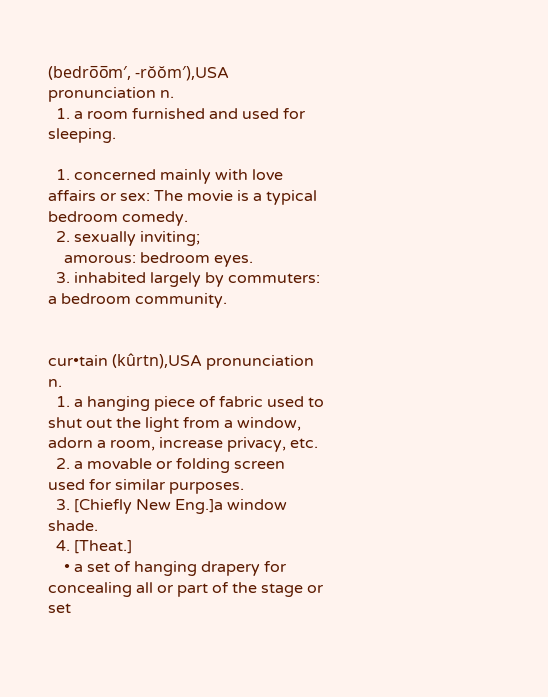(bedro̅o̅m′, -rŏŏm′),USA pronunciation n.
  1. a room furnished and used for sleeping.

  1. concerned mainly with love affairs or sex: The movie is a typical bedroom comedy.
  2. sexually inviting;
    amorous: bedroom eyes.
  3. inhabited largely by commuters: a bedroom community.


cur•tain (kûrtn),USA pronunciation n.
  1. a hanging piece of fabric used to shut out the light from a window, adorn a room, increase privacy, etc.
  2. a movable or folding screen used for similar purposes.
  3. [Chiefly New Eng.]a window shade.
  4. [Theat.]
    • a set of hanging drapery for concealing all or part of the stage or set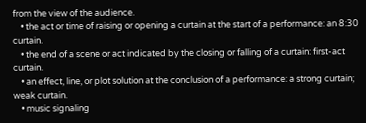from the view of the audience.
    • the act or time of raising or opening a curtain at the start of a performance: an 8:30 curtain.
    • the end of a scene or act indicated by the closing or falling of a curtain: first-act curtain.
    • an effect, line, or plot solution at the conclusion of a performance: a strong curtain; weak curtain.
    • music signaling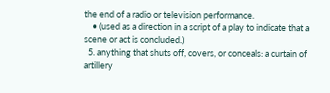the end of a radio or television performance.
    • (used as a direction in a script of a play to indicate that a scene or act is concluded.)
  5. anything that shuts off, covers, or conceals: a curtain of artillery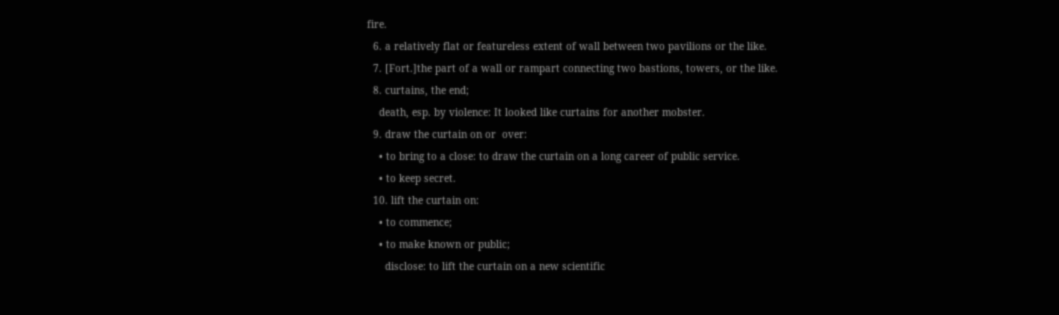fire.
  6. a relatively flat or featureless extent of wall between two pavilions or the like.
  7. [Fort.]the part of a wall or rampart connecting two bastions, towers, or the like.
  8. curtains, the end;
    death, esp. by violence: It looked like curtains for another mobster.
  9. draw the curtain on or  over:
    • to bring to a close: to draw the curtain on a long career of public service.
    • to keep secret.
  10. lift the curtain on:
    • to commence;
    • to make known or public;
      disclose: to lift the curtain on a new scientific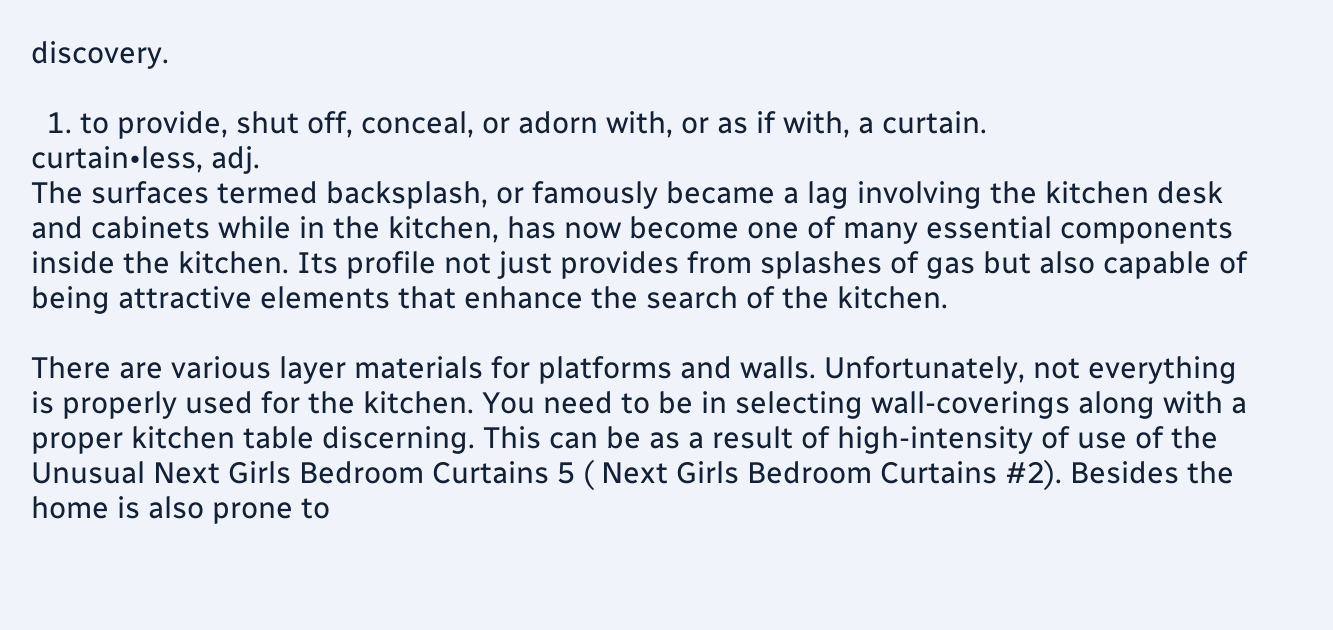discovery.

  1. to provide, shut off, conceal, or adorn with, or as if with, a curtain.
curtain•less, adj.
The surfaces termed backsplash, or famously became a lag involving the kitchen desk and cabinets while in the kitchen, has now become one of many essential components inside the kitchen. Its profile not just provides from splashes of gas but also capable of being attractive elements that enhance the search of the kitchen.

There are various layer materials for platforms and walls. Unfortunately, not everything is properly used for the kitchen. You need to be in selecting wall-coverings along with a proper kitchen table discerning. This can be as a result of high-intensity of use of the Unusual Next Girls Bedroom Curtains 5 ( Next Girls Bedroom Curtains #2). Besides the home is also prone to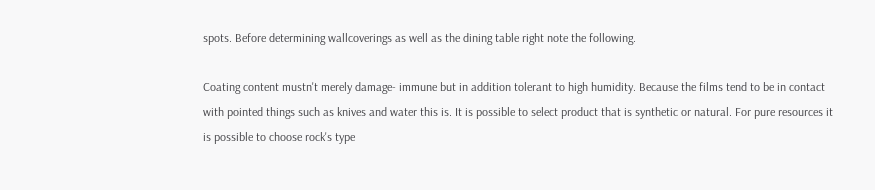spots. Before determining wallcoverings as well as the dining table right note the following.

Coating content mustn't merely damage- immune but in addition tolerant to high humidity. Because the films tend to be in contact with pointed things such as knives and water this is. It is possible to select product that is synthetic or natural. For pure resources it is possible to choose rock's type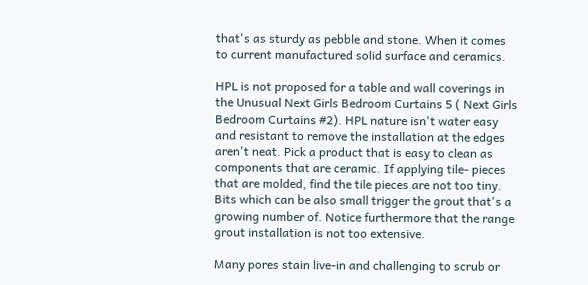that's as sturdy as pebble and stone. When it comes to current manufactured solid surface and ceramics.

HPL is not proposed for a table and wall coverings in the Unusual Next Girls Bedroom Curtains 5 ( Next Girls Bedroom Curtains #2). HPL nature isn't water easy and resistant to remove the installation at the edges aren't neat. Pick a product that is easy to clean as components that are ceramic. If applying tile- pieces that are molded, find the tile pieces are not too tiny. Bits which can be also small trigger the grout that's a growing number of. Notice furthermore that the range grout installation is not too extensive.

Many pores stain live-in and challenging to scrub or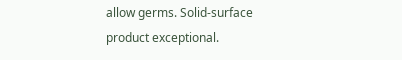allow germs. Solid-surface product exceptional.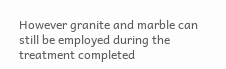However granite and marble can still be employed during the treatment completed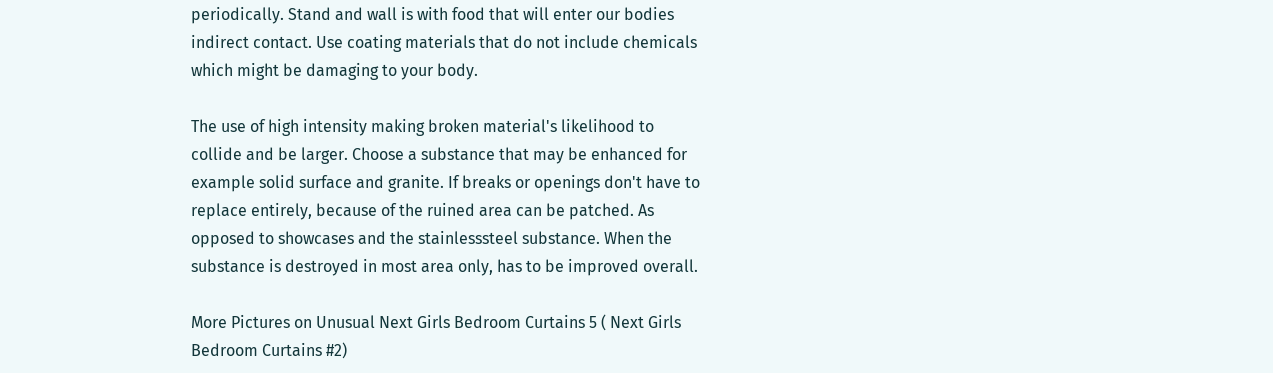periodically. Stand and wall is with food that will enter our bodies indirect contact. Use coating materials that do not include chemicals which might be damaging to your body.

The use of high intensity making broken material's likelihood to collide and be larger. Choose a substance that may be enhanced for example solid surface and granite. If breaks or openings don't have to replace entirely, because of the ruined area can be patched. As opposed to showcases and the stainlesssteel substance. When the substance is destroyed in most area only, has to be improved overall.

More Pictures on Unusual Next Girls Bedroom Curtains 5 ( Next Girls Bedroom Curtains #2)